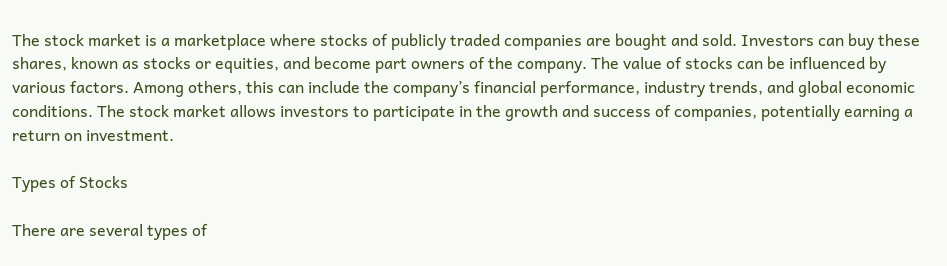The stock market is a marketplace where stocks of publicly traded companies are bought and sold. Investors can buy these shares, known as stocks or equities, and become part owners of the company. The value of stocks can be influenced by various factors. Among others, this can include the company’s financial performance, industry trends, and global economic conditions. The stock market allows investors to participate in the growth and success of companies, potentially earning a return on investment.

Types of Stocks

There are several types of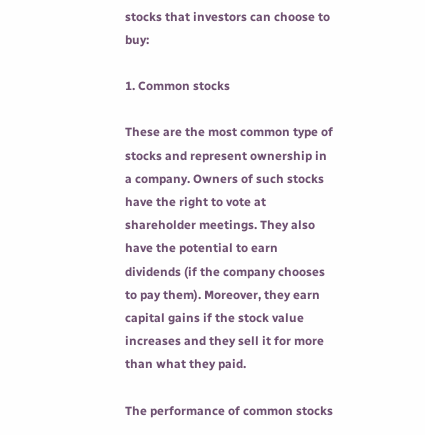stocks that investors can choose to buy:

1. Common stocks

These are the most common type of stocks and represent ownership in a company. Owners of such stocks have the right to vote at shareholder meetings. They also have the potential to earn dividends (if the company chooses to pay them). Moreover, they earn capital gains if the stock value increases and they sell it for more than what they paid.

The performance of common stocks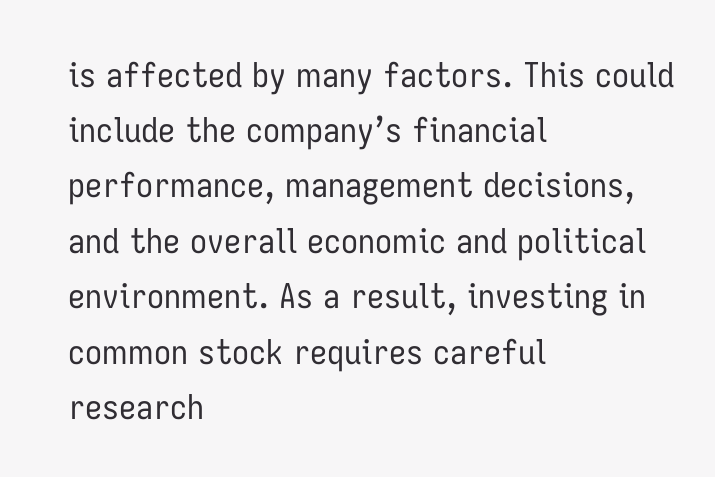is affected by many factors. This could include the company’s financial performance, management decisions, and the overall economic and political environment. As a result, investing in common stock requires careful research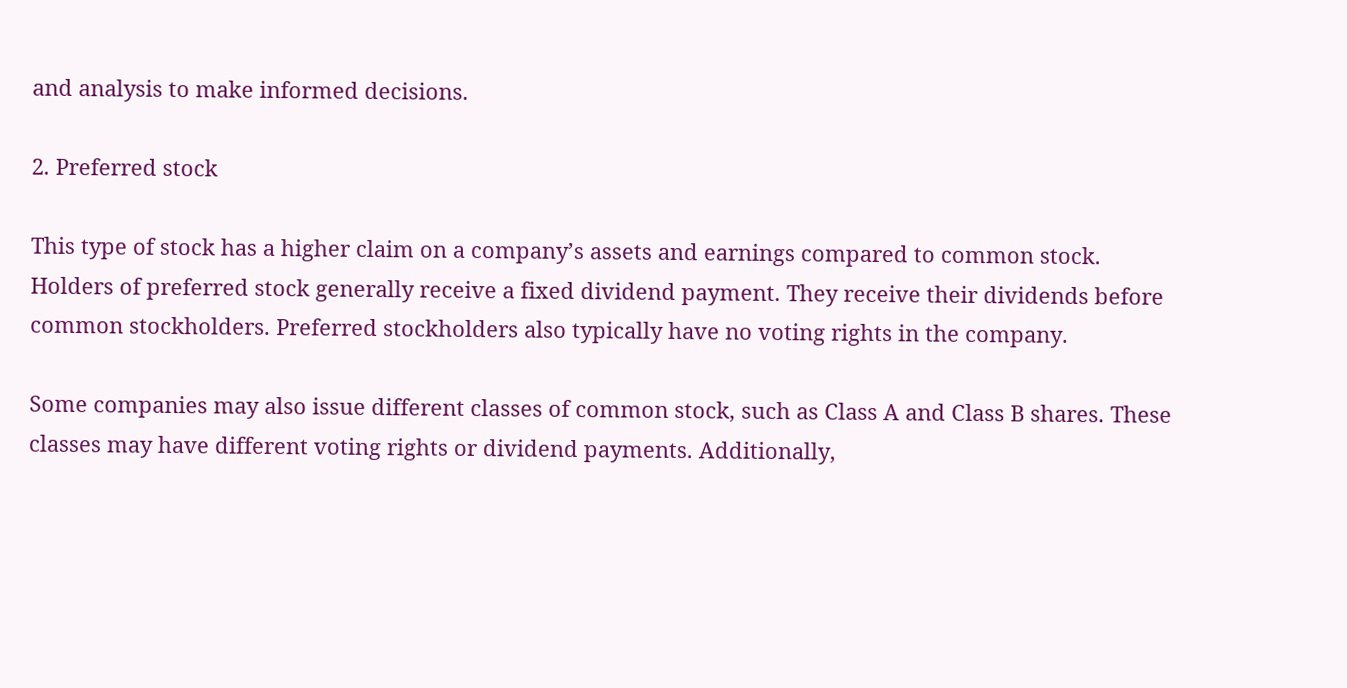and analysis to make informed decisions.

2. Preferred stock

This type of stock has a higher claim on a company’s assets and earnings compared to common stock. Holders of preferred stock generally receive a fixed dividend payment. They receive their dividends before common stockholders. Preferred stockholders also typically have no voting rights in the company.

Some companies may also issue different classes of common stock, such as Class A and Class B shares. These classes may have different voting rights or dividend payments. Additionally,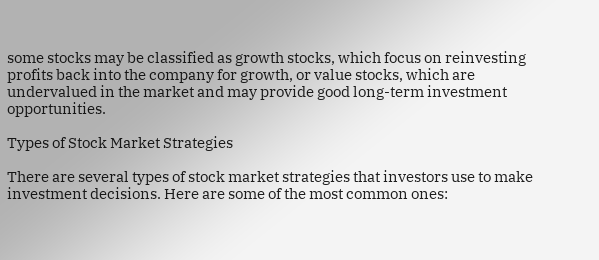some stocks may be classified as growth stocks, which focus on reinvesting profits back into the company for growth, or value stocks, which are undervalued in the market and may provide good long-term investment opportunities.

Types of Stock Market Strategies

There are several types of stock market strategies that investors use to make investment decisions. Here are some of the most common ones: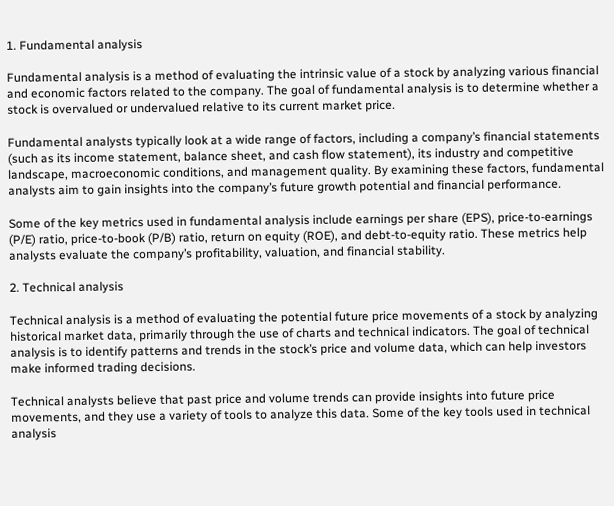1. Fundamental analysis

Fundamental analysis is a method of evaluating the intrinsic value of a stock by analyzing various financial and economic factors related to the company. The goal of fundamental analysis is to determine whether a stock is overvalued or undervalued relative to its current market price.

Fundamental analysts typically look at a wide range of factors, including a company’s financial statements (such as its income statement, balance sheet, and cash flow statement), its industry and competitive landscape, macroeconomic conditions, and management quality. By examining these factors, fundamental analysts aim to gain insights into the company’s future growth potential and financial performance.

Some of the key metrics used in fundamental analysis include earnings per share (EPS), price-to-earnings (P/E) ratio, price-to-book (P/B) ratio, return on equity (ROE), and debt-to-equity ratio. These metrics help analysts evaluate the company’s profitability, valuation, and financial stability.

2. Technical analysis

Technical analysis is a method of evaluating the potential future price movements of a stock by analyzing historical market data, primarily through the use of charts and technical indicators. The goal of technical analysis is to identify patterns and trends in the stock’s price and volume data, which can help investors make informed trading decisions.

Technical analysts believe that past price and volume trends can provide insights into future price movements, and they use a variety of tools to analyze this data. Some of the key tools used in technical analysis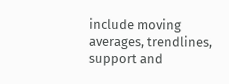include moving averages, trendlines, support and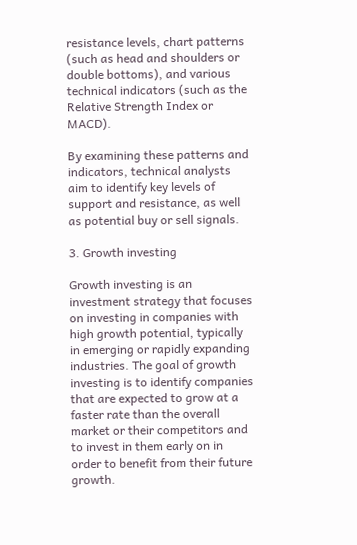resistance levels, chart patterns (such as head and shoulders or double bottoms), and various technical indicators (such as the Relative Strength Index or MACD).

By examining these patterns and indicators, technical analysts aim to identify key levels of support and resistance, as well as potential buy or sell signals.

3. Growth investing

Growth investing is an investment strategy that focuses on investing in companies with high growth potential, typically in emerging or rapidly expanding industries. The goal of growth investing is to identify companies that are expected to grow at a faster rate than the overall market or their competitors and to invest in them early on in order to benefit from their future growth.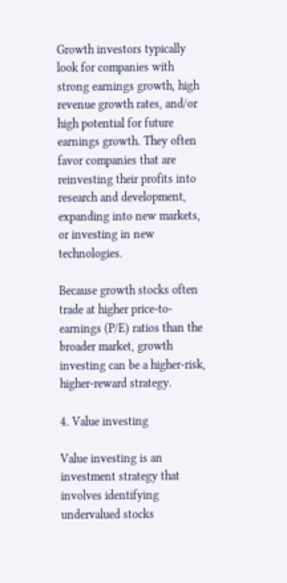Growth investors typically look for companies with strong earnings growth, high revenue growth rates, and/or high potential for future earnings growth. They often favor companies that are reinvesting their profits into research and development, expanding into new markets, or investing in new technologies.

Because growth stocks often trade at higher price-to-earnings (P/E) ratios than the broader market, growth investing can be a higher-risk, higher-reward strategy.

4. Value investing

Value investing is an investment strategy that involves identifying undervalued stocks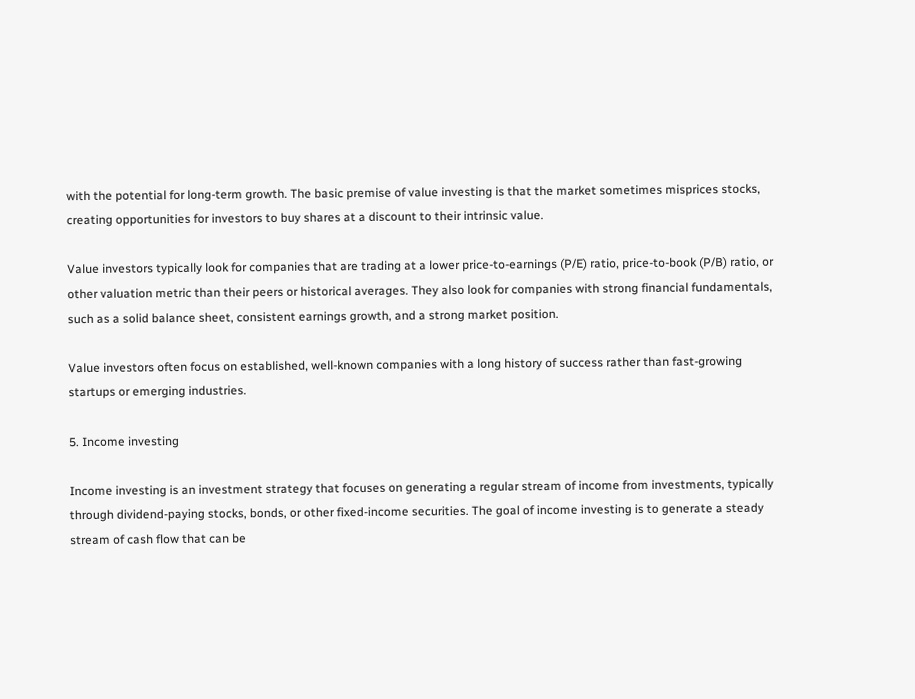with the potential for long-term growth. The basic premise of value investing is that the market sometimes misprices stocks, creating opportunities for investors to buy shares at a discount to their intrinsic value.

Value investors typically look for companies that are trading at a lower price-to-earnings (P/E) ratio, price-to-book (P/B) ratio, or other valuation metric than their peers or historical averages. They also look for companies with strong financial fundamentals, such as a solid balance sheet, consistent earnings growth, and a strong market position.

Value investors often focus on established, well-known companies with a long history of success rather than fast-growing startups or emerging industries.

5. Income investing

Income investing is an investment strategy that focuses on generating a regular stream of income from investments, typically through dividend-paying stocks, bonds, or other fixed-income securities. The goal of income investing is to generate a steady stream of cash flow that can be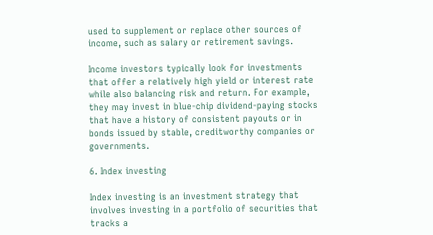used to supplement or replace other sources of income, such as salary or retirement savings.

Income investors typically look for investments that offer a relatively high yield or interest rate while also balancing risk and return. For example, they may invest in blue-chip dividend-paying stocks that have a history of consistent payouts or in bonds issued by stable, creditworthy companies or governments.

6. Index investing

Index investing is an investment strategy that involves investing in a portfolio of securities that tracks a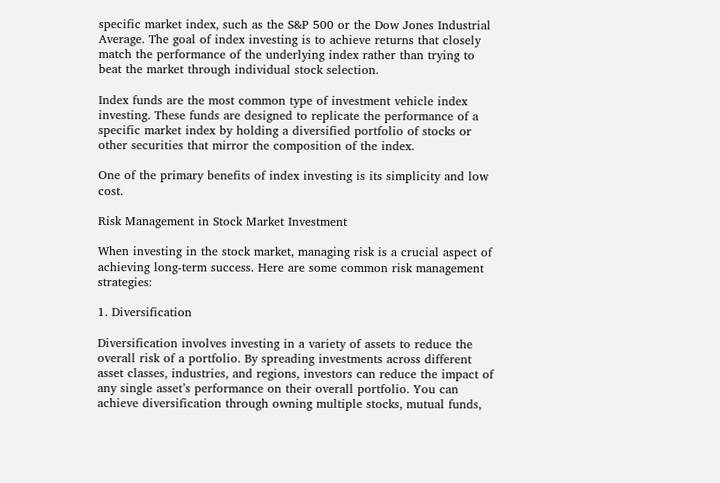specific market index, such as the S&P 500 or the Dow Jones Industrial Average. The goal of index investing is to achieve returns that closely match the performance of the underlying index rather than trying to beat the market through individual stock selection.

Index funds are the most common type of investment vehicle index investing. These funds are designed to replicate the performance of a specific market index by holding a diversified portfolio of stocks or other securities that mirror the composition of the index.

One of the primary benefits of index investing is its simplicity and low cost.

Risk Management in Stock Market Investment

When investing in the stock market, managing risk is a crucial aspect of achieving long-term success. Here are some common risk management strategies:

1. Diversification

Diversification involves investing in a variety of assets to reduce the overall risk of a portfolio. By spreading investments across different asset classes, industries, and regions, investors can reduce the impact of any single asset’s performance on their overall portfolio. You can achieve diversification through owning multiple stocks, mutual funds,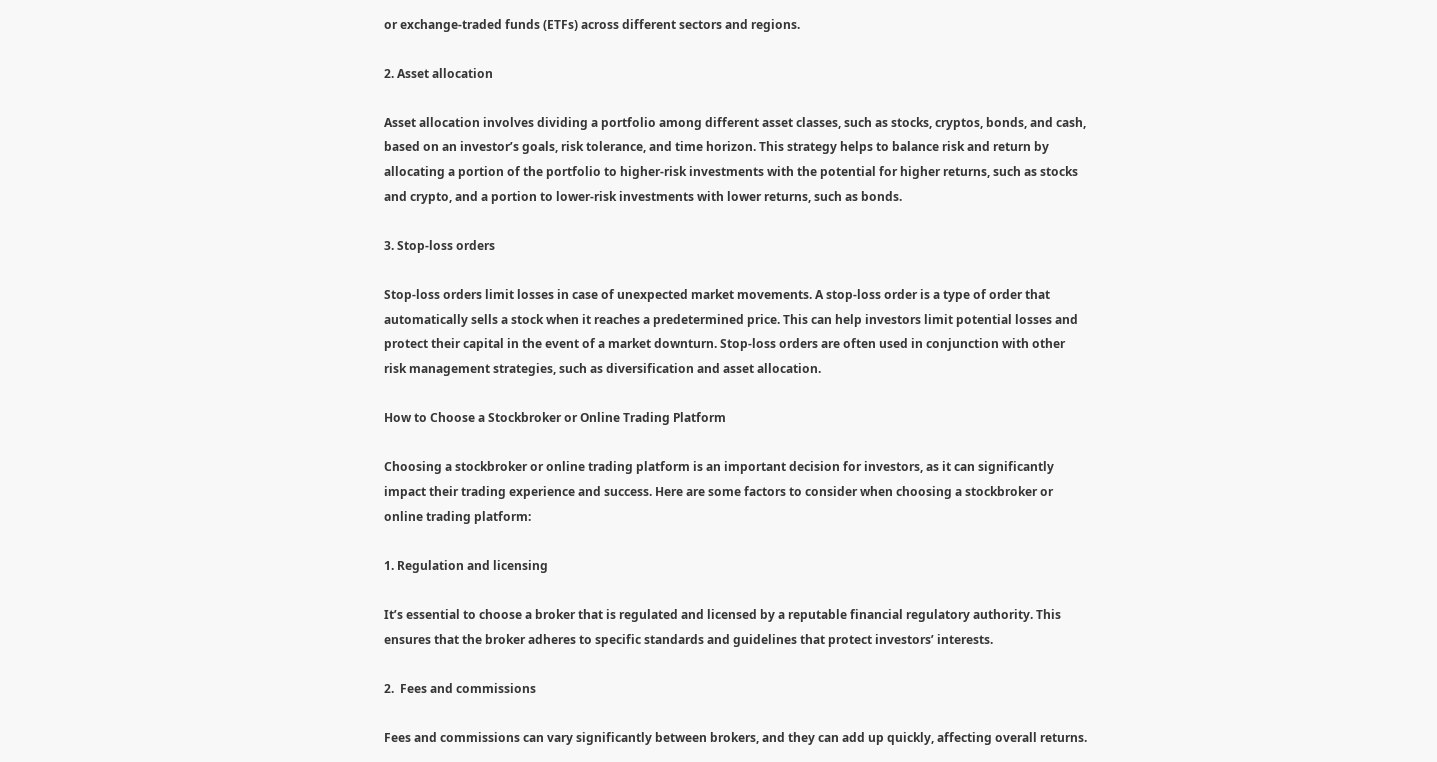or exchange-traded funds (ETFs) across different sectors and regions.

2. Asset allocation

Asset allocation involves dividing a portfolio among different asset classes, such as stocks, cryptos, bonds, and cash, based on an investor’s goals, risk tolerance, and time horizon. This strategy helps to balance risk and return by allocating a portion of the portfolio to higher-risk investments with the potential for higher returns, such as stocks and crypto, and a portion to lower-risk investments with lower returns, such as bonds.

3. Stop-loss orders

Stop-loss orders limit losses in case of unexpected market movements. A stop-loss order is a type of order that automatically sells a stock when it reaches a predetermined price. This can help investors limit potential losses and protect their capital in the event of a market downturn. Stop-loss orders are often used in conjunction with other risk management strategies, such as diversification and asset allocation.

How to Choose a Stockbroker or Online Trading Platform

Choosing a stockbroker or online trading platform is an important decision for investors, as it can significantly impact their trading experience and success. Here are some factors to consider when choosing a stockbroker or online trading platform:

1. Regulation and licensing

It’s essential to choose a broker that is regulated and licensed by a reputable financial regulatory authority. This ensures that the broker adheres to specific standards and guidelines that protect investors’ interests.

2.  Fees and commissions

Fees and commissions can vary significantly between brokers, and they can add up quickly, affecting overall returns.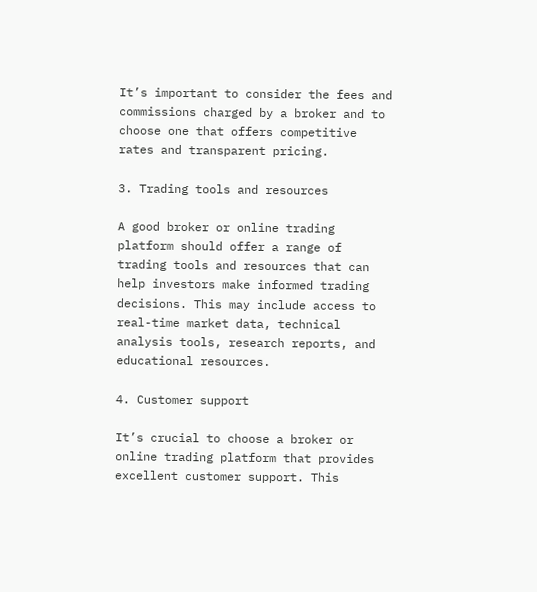It’s important to consider the fees and commissions charged by a broker and to choose one that offers competitive rates and transparent pricing.

3. Trading tools and resources

A good broker or online trading platform should offer a range of trading tools and resources that can help investors make informed trading decisions. This may include access to real-time market data, technical analysis tools, research reports, and educational resources.

4. Customer support

It’s crucial to choose a broker or online trading platform that provides excellent customer support. This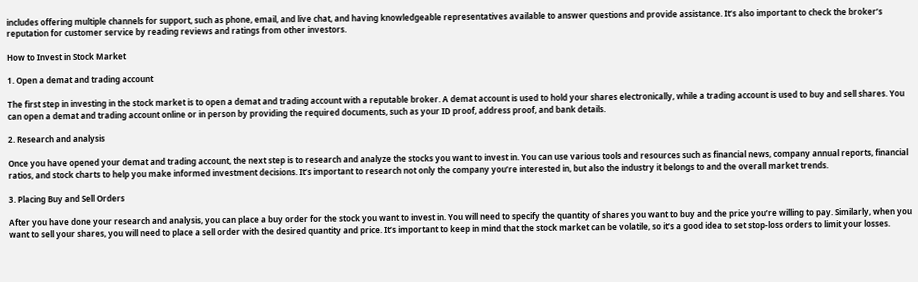includes offering multiple channels for support, such as phone, email, and live chat, and having knowledgeable representatives available to answer questions and provide assistance. It’s also important to check the broker’s reputation for customer service by reading reviews and ratings from other investors.

How to Invest in Stock Market

1. Open a demat and trading account

The first step in investing in the stock market is to open a demat and trading account with a reputable broker. A demat account is used to hold your shares electronically, while a trading account is used to buy and sell shares. You can open a demat and trading account online or in person by providing the required documents, such as your ID proof, address proof, and bank details.

2. Research and analysis

Once you have opened your demat and trading account, the next step is to research and analyze the stocks you want to invest in. You can use various tools and resources such as financial news, company annual reports, financial ratios, and stock charts to help you make informed investment decisions. It’s important to research not only the company you’re interested in, but also the industry it belongs to and the overall market trends.

3. Placing Buy and Sell Orders

After you have done your research and analysis, you can place a buy order for the stock you want to invest in. You will need to specify the quantity of shares you want to buy and the price you’re willing to pay. Similarly, when you want to sell your shares, you will need to place a sell order with the desired quantity and price. It’s important to keep in mind that the stock market can be volatile, so it’s a good idea to set stop-loss orders to limit your losses.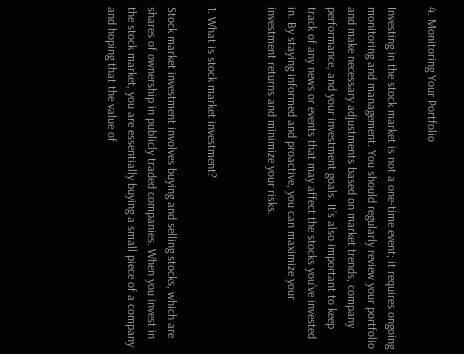4. Monitoring Your Portfolio

Investing in the stock market is not a one-time event; it requires ongoing monitoring and management. You should regularly review your portfolio and make necessary adjustments based on market trends, company performance, and your investment goals. It’s also important to keep track of any news or events that may affect the stocks you’ve invested in. By staying informed and proactive, you can maximize your investment returns and minimize your risks.


1. What is stock market investment?

Stock market investment involves buying and selling stocks, which are shares of ownership in publicly traded companies. When you invest in the stock market, you are essentially buying a small piece of a company and hoping that the value of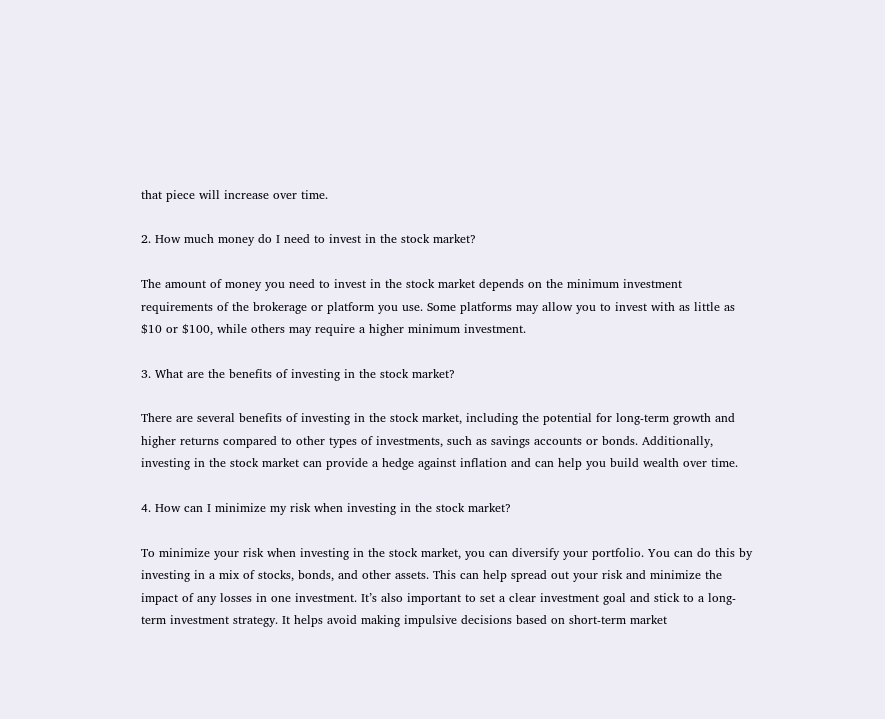that piece will increase over time.

2. How much money do I need to invest in the stock market?

The amount of money you need to invest in the stock market depends on the minimum investment requirements of the brokerage or platform you use. Some platforms may allow you to invest with as little as $10 or $100, while others may require a higher minimum investment.

3. What are the benefits of investing in the stock market?

There are several benefits of investing in the stock market, including the potential for long-term growth and higher returns compared to other types of investments, such as savings accounts or bonds. Additionally, investing in the stock market can provide a hedge against inflation and can help you build wealth over time.

4. How can I minimize my risk when investing in the stock market?

To minimize your risk when investing in the stock market, you can diversify your portfolio. You can do this by investing in a mix of stocks, bonds, and other assets. This can help spread out your risk and minimize the impact of any losses in one investment. It’s also important to set a clear investment goal and stick to a long-term investment strategy. It helps avoid making impulsive decisions based on short-term market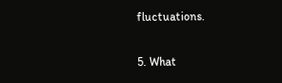fluctuations.

5. What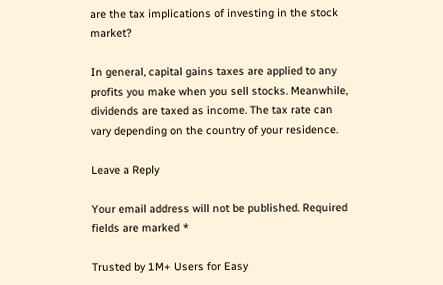are the tax implications of investing in the stock market?

In general, capital gains taxes are applied to any profits you make when you sell stocks. Meanwhile, dividends are taxed as income. The tax rate can vary depending on the country of your residence.

Leave a Reply

Your email address will not be published. Required fields are marked *

Trusted by 1M+ Users for Easy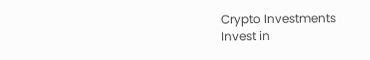Crypto Investments
Invest in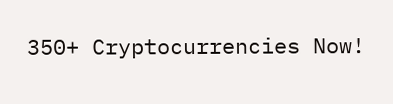350+ Cryptocurrencies Now!